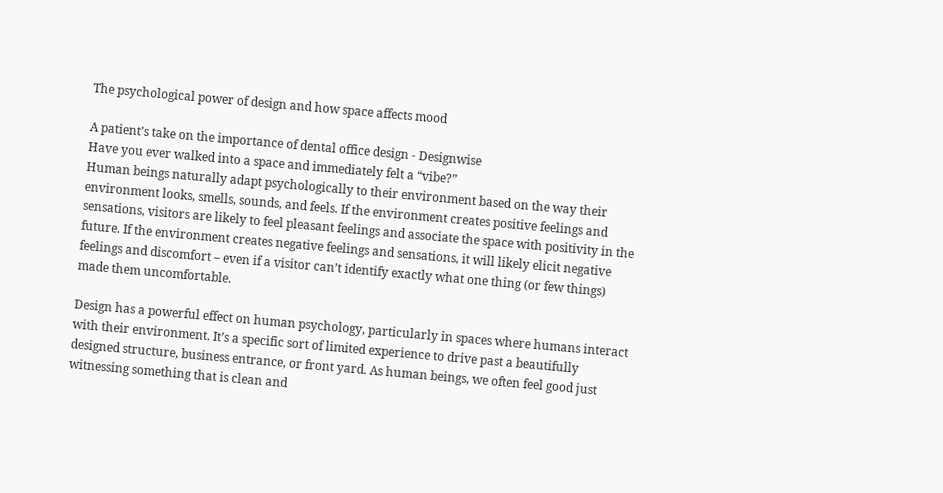The psychological power of design and how space affects mood

A patient’s take on the importance of dental office design - Designwise
Have you ever walked into a space and immediately felt a “vibe?”
Human beings naturally adapt psychologically to their environment based on the way their environment looks, smells, sounds, and feels. If the environment creates positive feelings and sensations, visitors are likely to feel pleasant feelings and associate the space with positivity in the future. If the environment creates negative feelings and sensations, it will likely elicit negative feelings and discomfort – even if a visitor can’t identify exactly what one thing (or few things) made them uncomfortable.

Design has a powerful effect on human psychology, particularly in spaces where humans interact with their environment. It’s a specific sort of limited experience to drive past a beautifully designed structure, business entrance, or front yard. As human beings, we often feel good just witnessing something that is clean and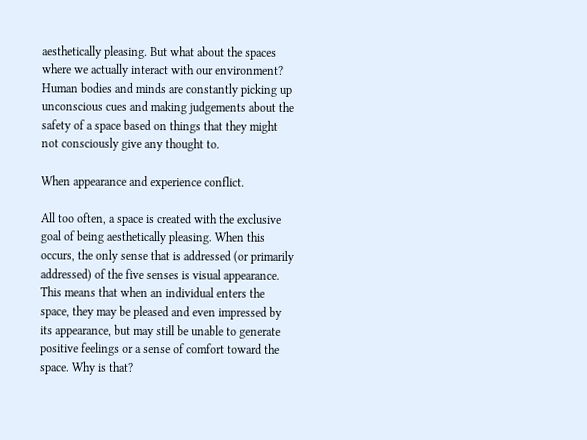aesthetically pleasing. But what about the spaces where we actually interact with our environment? Human bodies and minds are constantly picking up unconscious cues and making judgements about the safety of a space based on things that they might not consciously give any thought to.

When appearance and experience conflict.

All too often, a space is created with the exclusive goal of being aesthetically pleasing. When this occurs, the only sense that is addressed (or primarily addressed) of the five senses is visual appearance. This means that when an individual enters the space, they may be pleased and even impressed by its appearance, but may still be unable to generate positive feelings or a sense of comfort toward the space. Why is that?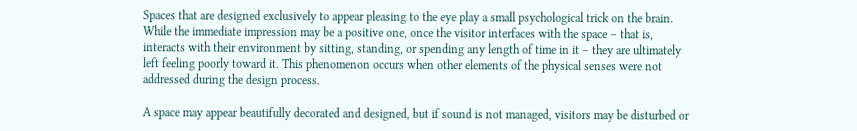Spaces that are designed exclusively to appear pleasing to the eye play a small psychological trick on the brain. While the immediate impression may be a positive one, once the visitor interfaces with the space – that is, interacts with their environment by sitting, standing, or spending any length of time in it – they are ultimately left feeling poorly toward it. This phenomenon occurs when other elements of the physical senses were not addressed during the design process.

A space may appear beautifully decorated and designed, but if sound is not managed, visitors may be disturbed or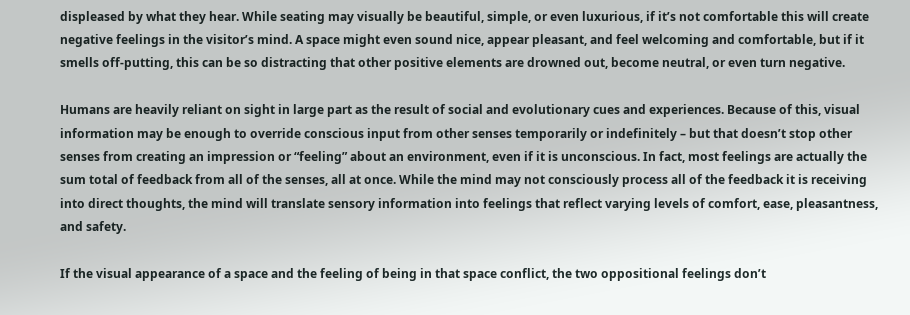displeased by what they hear. While seating may visually be beautiful, simple, or even luxurious, if it’s not comfortable this will create negative feelings in the visitor’s mind. A space might even sound nice, appear pleasant, and feel welcoming and comfortable, but if it smells off-putting, this can be so distracting that other positive elements are drowned out, become neutral, or even turn negative.

Humans are heavily reliant on sight in large part as the result of social and evolutionary cues and experiences. Because of this, visual information may be enough to override conscious input from other senses temporarily or indefinitely – but that doesn’t stop other senses from creating an impression or “feeling” about an environment, even if it is unconscious. In fact, most feelings are actually the sum total of feedback from all of the senses, all at once. While the mind may not consciously process all of the feedback it is receiving into direct thoughts, the mind will translate sensory information into feelings that reflect varying levels of comfort, ease, pleasantness, and safety.

If the visual appearance of a space and the feeling of being in that space conflict, the two oppositional feelings don’t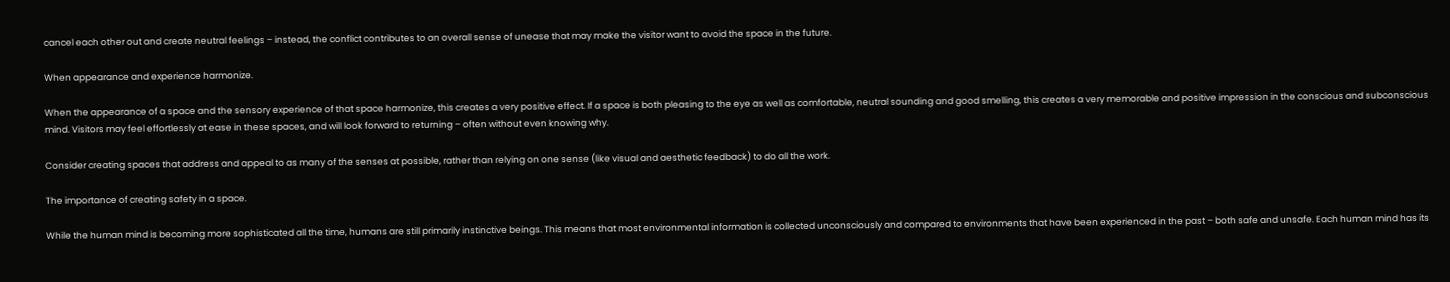cancel each other out and create neutral feelings – instead, the conflict contributes to an overall sense of unease that may make the visitor want to avoid the space in the future.

When appearance and experience harmonize.

When the appearance of a space and the sensory experience of that space harmonize, this creates a very positive effect. If a space is both pleasing to the eye as well as comfortable, neutral sounding and good smelling, this creates a very memorable and positive impression in the conscious and subconscious mind. Visitors may feel effortlessly at ease in these spaces, and will look forward to returning – often without even knowing why.

Consider creating spaces that address and appeal to as many of the senses at possible, rather than relying on one sense (like visual and aesthetic feedback) to do all the work.

The importance of creating safety in a space.

While the human mind is becoming more sophisticated all the time, humans are still primarily instinctive beings. This means that most environmental information is collected unconsciously and compared to environments that have been experienced in the past – both safe and unsafe. Each human mind has its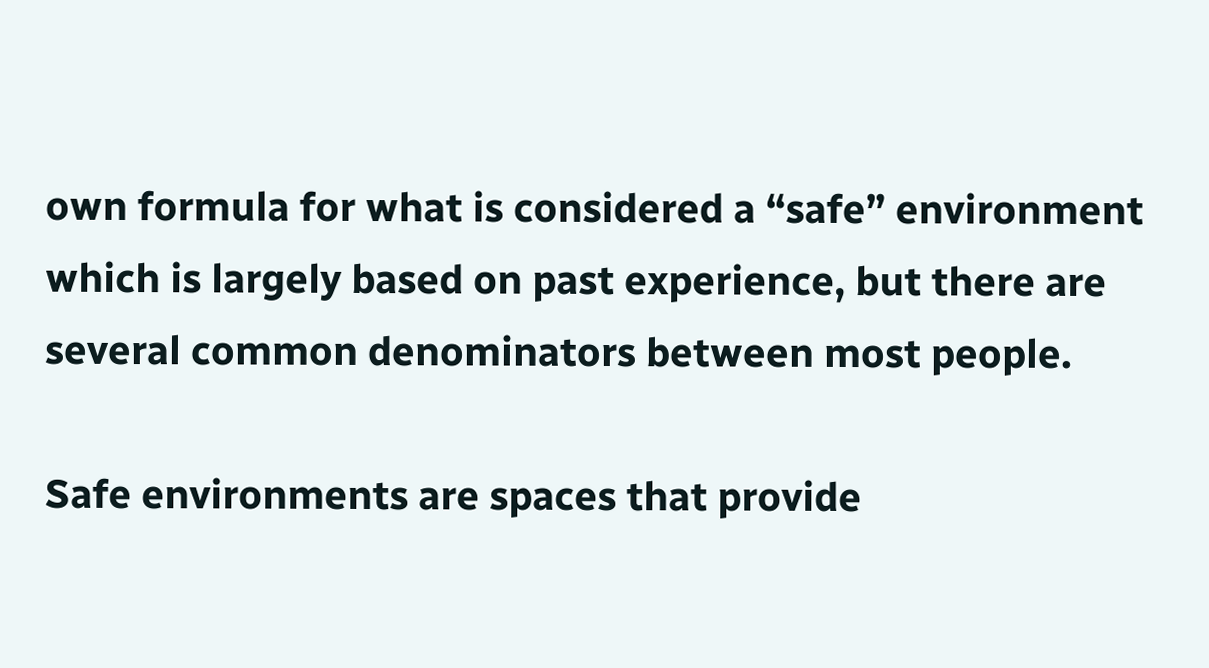own formula for what is considered a “safe” environment which is largely based on past experience, but there are several common denominators between most people.

Safe environments are spaces that provide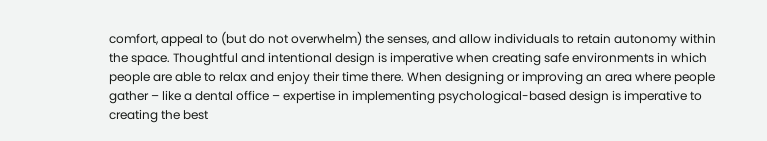comfort, appeal to (but do not overwhelm) the senses, and allow individuals to retain autonomy within the space. Thoughtful and intentional design is imperative when creating safe environments in which people are able to relax and enjoy their time there. When designing or improving an area where people gather – like a dental office – expertise in implementing psychological-based design is imperative to creating the best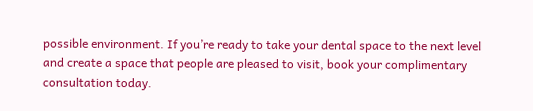possible environment. If you’re ready to take your dental space to the next level and create a space that people are pleased to visit, book your complimentary consultation today.